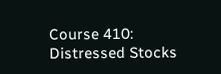Course 410: Distressed Stocks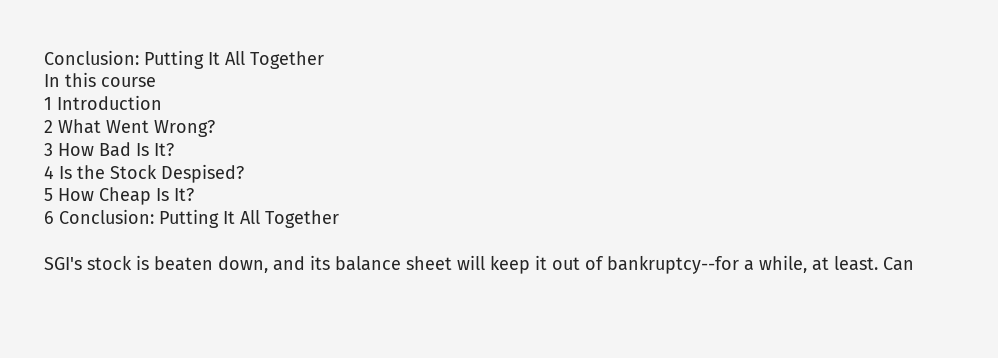Conclusion: Putting It All Together
In this course
1 Introduction
2 What Went Wrong?
3 How Bad Is It?
4 Is the Stock Despised?
5 How Cheap Is It?
6 Conclusion: Putting It All Together

SGI's stock is beaten down, and its balance sheet will keep it out of bankruptcy--for a while, at least. Can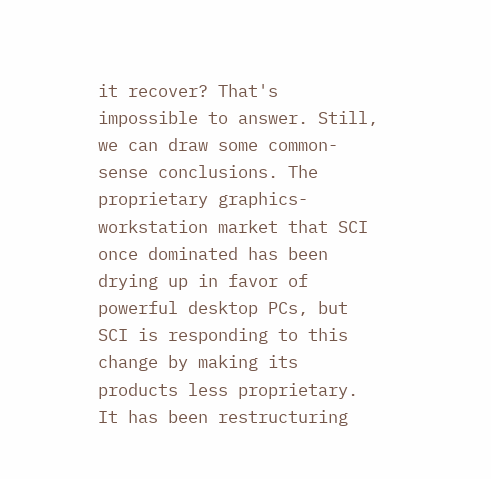it recover? That's impossible to answer. Still, we can draw some common-sense conclusions. The proprietary graphics-workstation market that SCI once dominated has been drying up in favor of powerful desktop PCs, but SCI is responding to this change by making its products less proprietary. It has been restructuring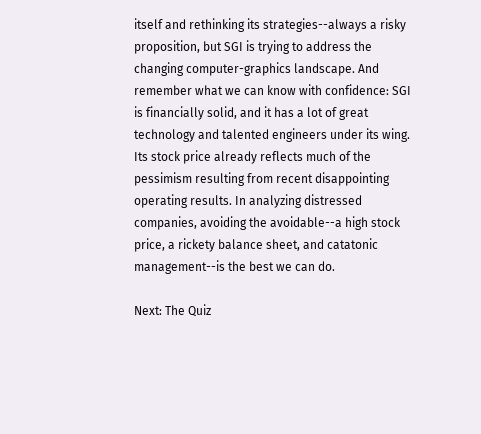itself and rethinking its strategies--always a risky proposition, but SGI is trying to address the changing computer-graphics landscape. And remember what we can know with confidence: SGI is financially solid, and it has a lot of great technology and talented engineers under its wing. Its stock price already reflects much of the pessimism resulting from recent disappointing operating results. In analyzing distressed companies, avoiding the avoidable--a high stock price, a rickety balance sheet, and catatonic management--is the best we can do.

Next: The Quiz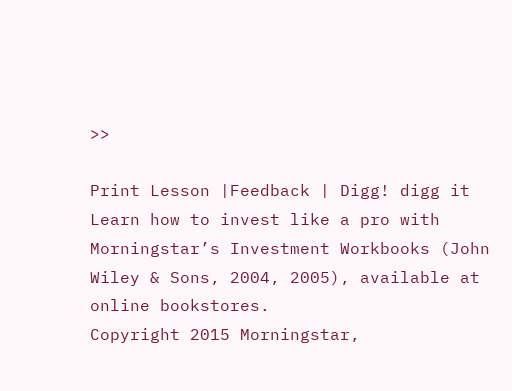>>

Print Lesson |Feedback | Digg! digg it
Learn how to invest like a pro with Morningstar’s Investment Workbooks (John Wiley & Sons, 2004, 2005), available at online bookstores.
Copyright 2015 Morningstar,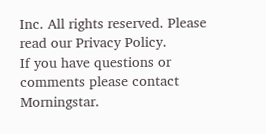Inc. All rights reserved. Please read our Privacy Policy.
If you have questions or comments please contact Morningstar.